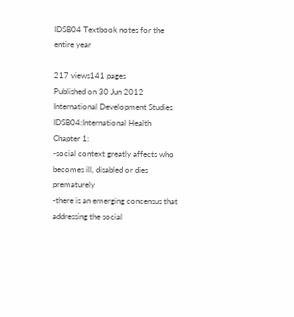IDSB04 Textbook notes for the entire year

217 views141 pages
Published on 30 Jun 2012
International Development Studies
IDSB04:International Health
Chapter 1:
-social context greatly affects who becomes ill, disabled or dies prematurely
-there is an emerging concensus that addressing the social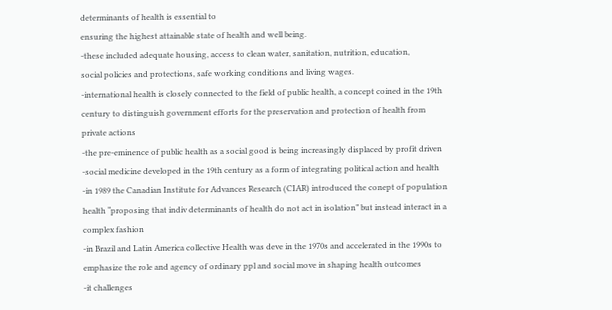determinants of health is essential to
ensuring the highest attainable state of health and well being.
-these included adequate housing, access to clean water, sanitation, nutrition, education,
social policies and protections, safe working conditions and living wages.
-international health is closely connected to the field of public health, a concept coined in the 19th
century to distinguish government efforts for the preservation and protection of health from
private actions
-the pre-eminence of public health as a social good is being increasingly displaced by profit driven
-social medicine developed in the 19th century as a form of integrating political action and health
-in 1989 the Canadian Institute for Advances Research (CIAR) introduced the conept of population
health “proposing that indiv determinants of health do not act in isolation” but instead interact in a
complex fashion
-in Brazil and Latin America collective Health was deve in the 1970s and accelerated in the 1990s to
emphasize the role and agency of ordinary ppl and social move in shaping health outcomes
-it challenges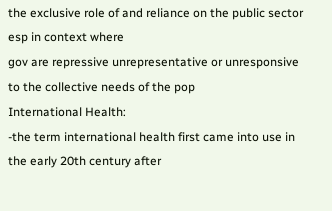the exclusive role of and reliance on the public sector esp in context where
gov are repressive unrepresentative or unresponsive to the collective needs of the pop
International Health:
-the term international health first came into use in the early 20th century after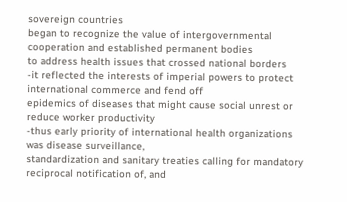sovereign countries
began to recognize the value of intergovernmental cooperation and established permanent bodies
to address health issues that crossed national borders
-it reflected the interests of imperial powers to protect international commerce and fend off
epidemics of diseases that might cause social unrest or reduce worker productivity
-thus early priority of international health organizations was disease surveillance,
standardization and sanitary treaties calling for mandatory reciprocal notification of, and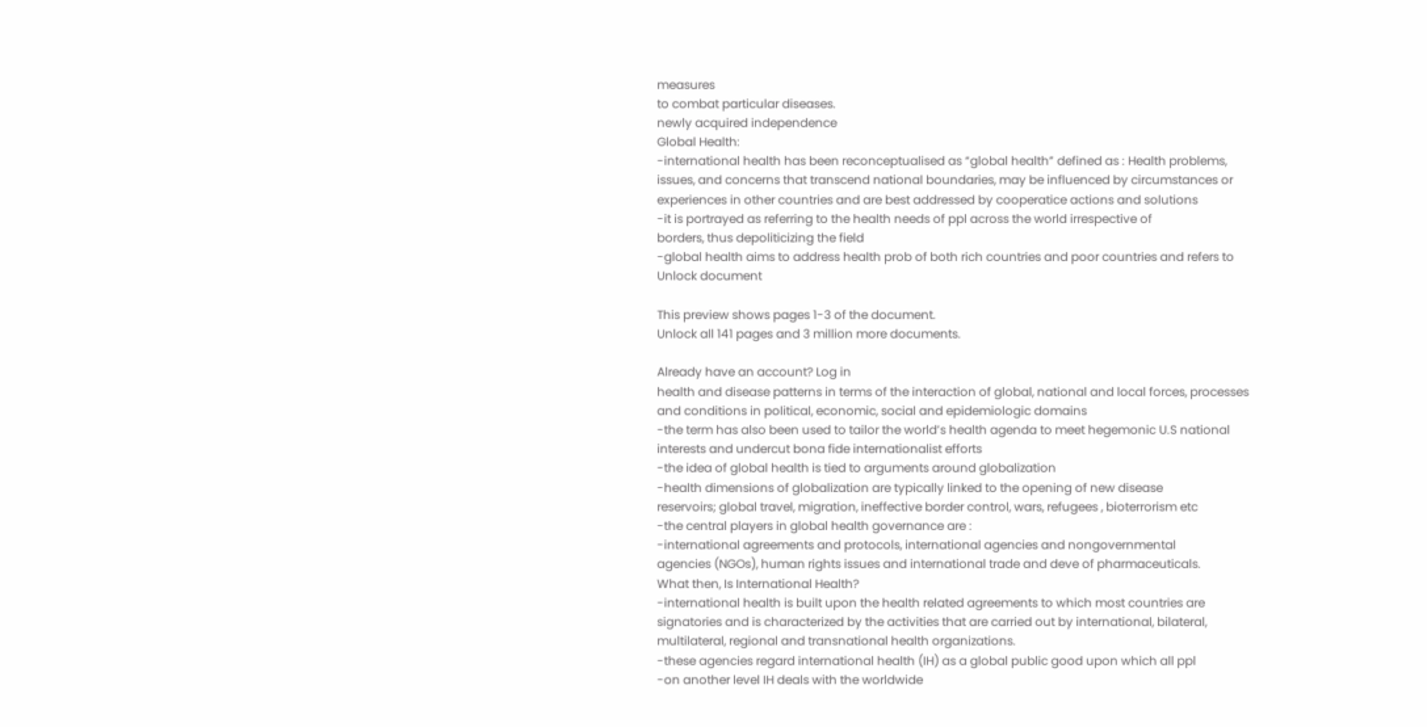measures
to combat particular diseases.
newly acquired independence
Global Health:
-international health has been reconceptualised as “global health” defined as : Health problems,
issues, and concerns that transcend national boundaries, may be influenced by circumstances or
experiences in other countries and are best addressed by cooperatice actions and solutions
-it is portrayed as referring to the health needs of ppl across the world irrespective of
borders, thus depoliticizing the field
-global health aims to address health prob of both rich countries and poor countries and refers to
Unlock document

This preview shows pages 1-3 of the document.
Unlock all 141 pages and 3 million more documents.

Already have an account? Log in
health and disease patterns in terms of the interaction of global, national and local forces, processes
and conditions in political, economic, social and epidemiologic domains
-the term has also been used to tailor the world’s health agenda to meet hegemonic U.S national
interests and undercut bona fide internationalist efforts
-the idea of global health is tied to arguments around globalization
-health dimensions of globalization are typically linked to the opening of new disease
reservoirs; global travel, migration, ineffective border control, wars, refugees , bioterrorism etc
-the central players in global health governance are :
-international agreements and protocols, international agencies and nongovernmental
agencies (NGOs), human rights issues and international trade and deve of pharmaceuticals.
What then, Is International Health?
-international health is built upon the health related agreements to which most countries are
signatories and is characterized by the activities that are carried out by international, bilateral,
multilateral, regional and transnational health organizations.
-these agencies regard international health (IH) as a global public good upon which all ppl
-on another level IH deals with the worldwide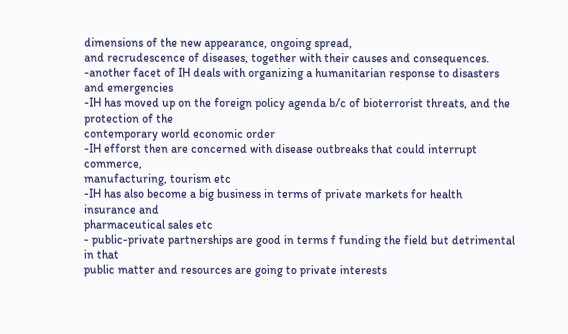dimensions of the new appearance, ongoing spread,
and recrudescence of diseases, together with their causes and consequences.
-another facet of IH deals with organizing a humanitarian response to disasters and emergencies
-IH has moved up on the foreign policy agenda b/c of bioterrorist threats, and the protection of the
contemporary world economic order
-IH efforst then are concerned with disease outbreaks that could interrupt commerce,
manufacturing, tourism etc
-IH has also become a big business in terms of private markets for health insurance and
pharmaceutical sales etc
- public-private partnerships are good in terms f funding the field but detrimental in that
public matter and resources are going to private interests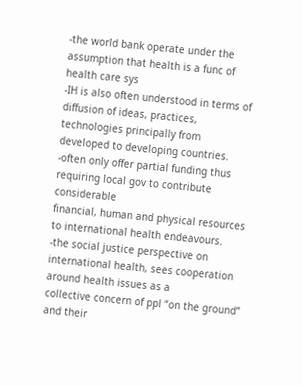-the world bank operate under the assumption that health is a func of health care sys
-IH is also often understood in terms of diffusion of ideas, practices, technologies principally from
developed to developing countries.
-often only offer partial funding thus requiring local gov to contribute considerable
financial, human and physical resources to international health endeavours.
-the social justice perspective on international health, sees cooperation around health issues as a
collective concern of ppl “on the ground” and their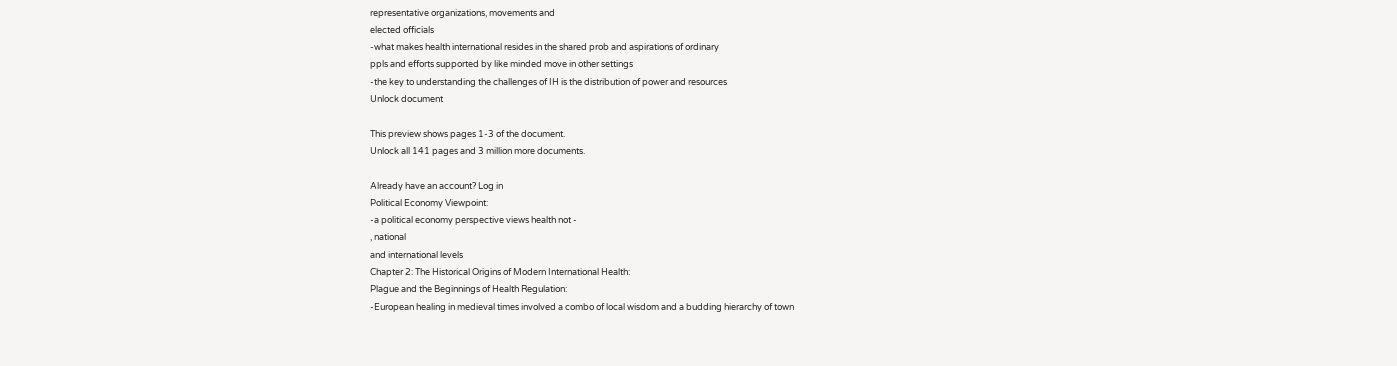representative organizations, movements and
elected officials
-what makes health international resides in the shared prob and aspirations of ordinary
ppls and efforts supported by like minded move in other settings
-the key to understanding the challenges of IH is the distribution of power and resources
Unlock document

This preview shows pages 1-3 of the document.
Unlock all 141 pages and 3 million more documents.

Already have an account? Log in
Political Economy Viewpoint:
-a political economy perspective views health not -
, national
and international levels
Chapter 2: The Historical Origins of Modern International Health:
Plague and the Beginnings of Health Regulation:
-European healing in medieval times involved a combo of local wisdom and a budding hierarchy of town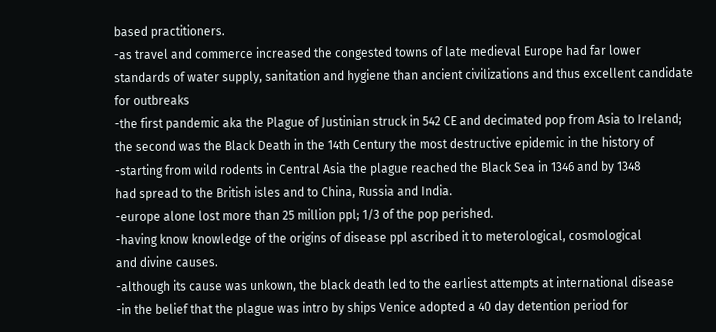based practitioners.
-as travel and commerce increased the congested towns of late medieval Europe had far lower
standards of water supply, sanitation and hygiene than ancient civilizations and thus excellent candidate
for outbreaks
-the first pandemic aka the Plague of Justinian struck in 542 CE and decimated pop from Asia to Ireland;
the second was the Black Death in the 14th Century the most destructive epidemic in the history of
-starting from wild rodents in Central Asia the plague reached the Black Sea in 1346 and by 1348
had spread to the British isles and to China, Russia and India.
-europe alone lost more than 25 million ppl; 1/3 of the pop perished.
-having know knowledge of the origins of disease ppl ascribed it to meterological, cosmological
and divine causes.
-although its cause was unkown, the black death led to the earliest attempts at international disease
-in the belief that the plague was intro by ships Venice adopted a 40 day detention period for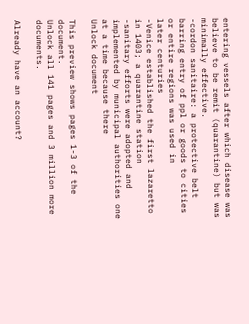entering vessels after which disease was believe to be remit (quarantine) but was minimally effective.
-cordon sanitaire: a protective belt barring entry of ppl or goods to cities or entire regions was used in
later centuries
-Venice established the first lazaretto in 1403; a quarantine station
-sanitary efforts were adopted and implemented by municipal authorities one at a time because there
Unlock document

This preview shows pages 1-3 of the document.
Unlock all 141 pages and 3 million more documents.

Already have an account?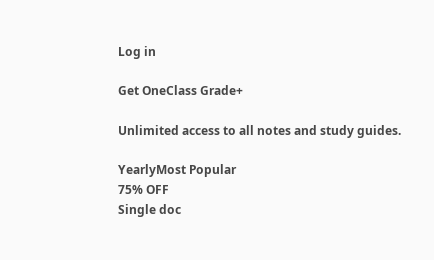Log in

Get OneClass Grade+

Unlimited access to all notes and study guides.

YearlyMost Popular
75% OFF
Single doc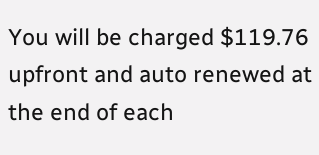You will be charged $119.76 upfront and auto renewed at the end of each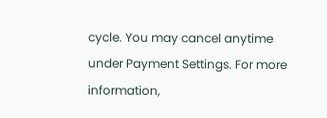cycle. You may cancel anytime under Payment Settings. For more information,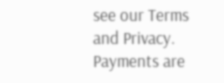see our Terms and Privacy.
Payments are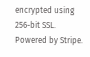encrypted using 256-bit SSL. Powered by Stripe.